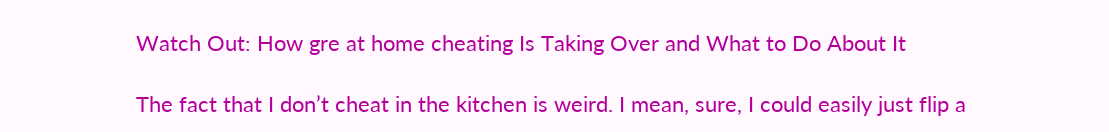Watch Out: How gre at home cheating Is Taking Over and What to Do About It

The fact that I don’t cheat in the kitchen is weird. I mean, sure, I could easily just flip a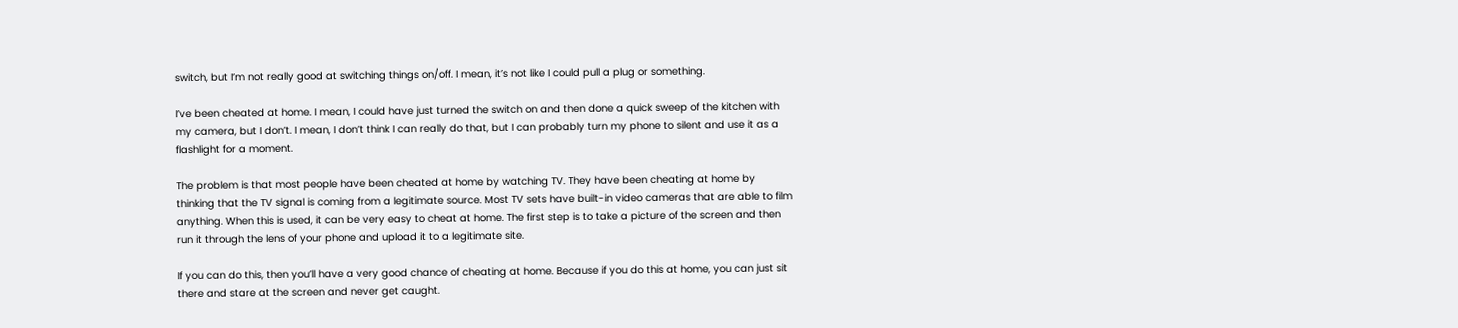switch, but I’m not really good at switching things on/off. I mean, it’s not like I could pull a plug or something.

I’ve been cheated at home. I mean, I could have just turned the switch on and then done a quick sweep of the kitchen with my camera, but I don’t. I mean, I don’t think I can really do that, but I can probably turn my phone to silent and use it as a flashlight for a moment.

The problem is that most people have been cheated at home by watching TV. They have been cheating at home by thinking that the TV signal is coming from a legitimate source. Most TV sets have built-in video cameras that are able to film anything. When this is used, it can be very easy to cheat at home. The first step is to take a picture of the screen and then run it through the lens of your phone and upload it to a legitimate site.

If you can do this, then you’ll have a very good chance of cheating at home. Because if you do this at home, you can just sit there and stare at the screen and never get caught.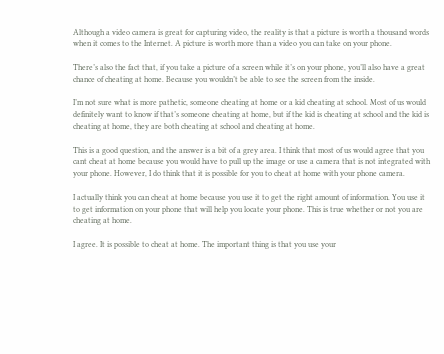Although a video camera is great for capturing video, the reality is that a picture is worth a thousand words when it comes to the Internet. A picture is worth more than a video you can take on your phone.

There’s also the fact that, if you take a picture of a screen while it’s on your phone, you’ll also have a great chance of cheating at home. Because you wouldn’t be able to see the screen from the inside.

I’m not sure what is more pathetic, someone cheating at home or a kid cheating at school. Most of us would definitely want to know if that’s someone cheating at home, but if the kid is cheating at school and the kid is cheating at home, they are both cheating at school and cheating at home.

This is a good question, and the answer is a bit of a grey area. I think that most of us would agree that you cant cheat at home because you would have to pull up the image or use a camera that is not integrated with your phone. However, I do think that it is possible for you to cheat at home with your phone camera.

I actually think you can cheat at home because you use it to get the right amount of information. You use it to get information on your phone that will help you locate your phone. This is true whether or not you are cheating at home.

I agree. It is possible to cheat at home. The important thing is that you use your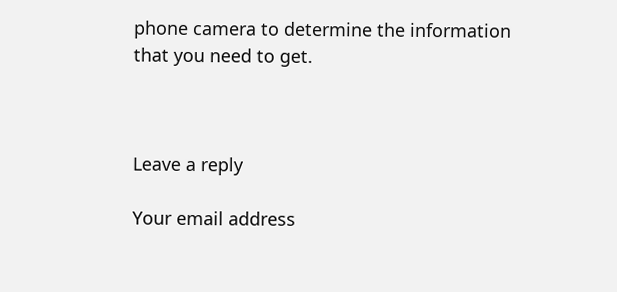phone camera to determine the information that you need to get.



Leave a reply

Your email address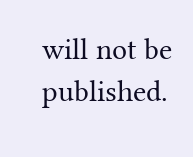will not be published.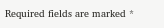Required fields are marked *